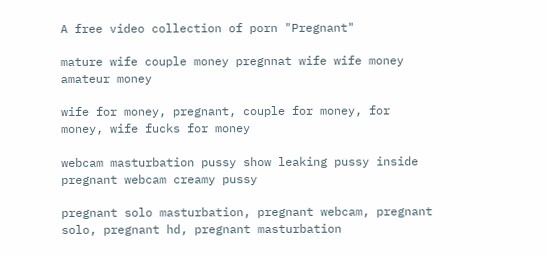A free video collection of porn "Pregnant"

mature wife couple money pregnnat wife wife money amateur money

wife for money, pregnant, couple for money, for money, wife fucks for money

webcam masturbation pussy show leaking pussy inside pregnant webcam creamy pussy

pregnant solo masturbation, pregnant webcam, pregnant solo, pregnant hd, pregnant masturbation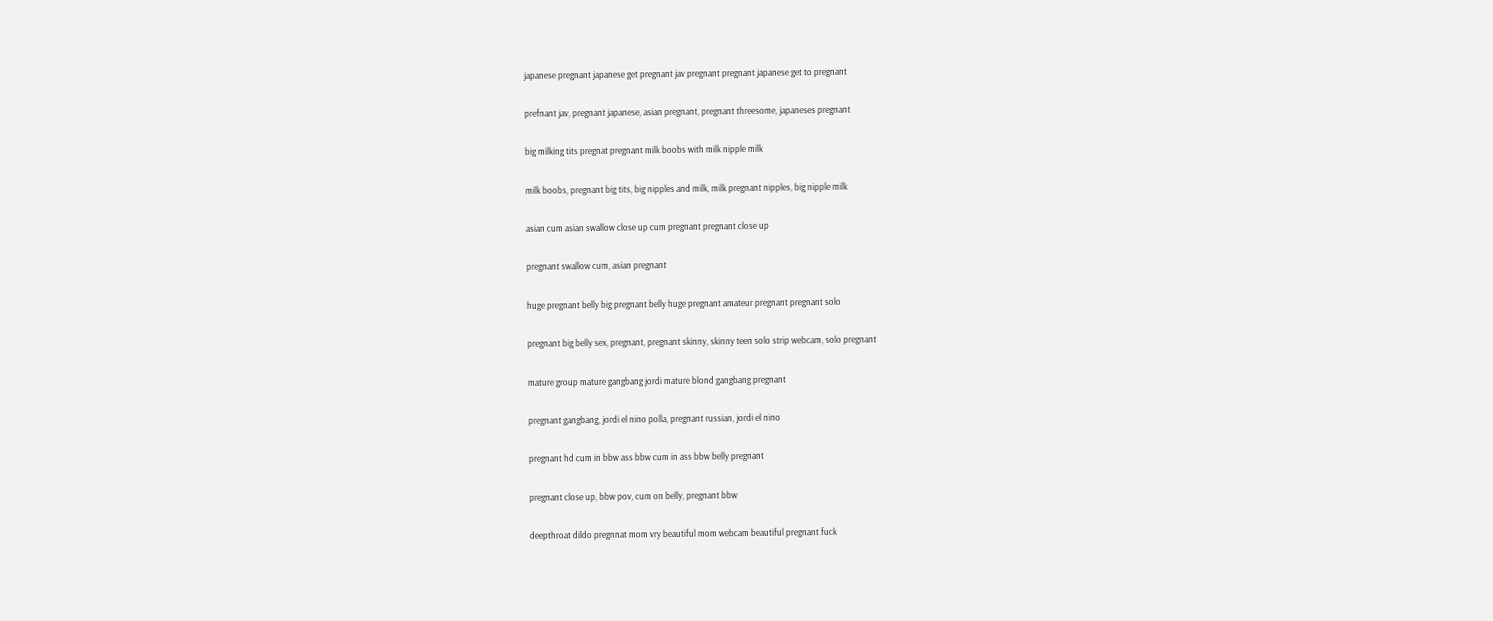japanese pregnant japanese get pregnant jav pregnant pregnant japanese get to pregnant

prefnant jav, pregnant japanese, asian pregnant, pregnant threesome, japaneses pregnant

big milking tits pregnat pregnant milk boobs with milk nipple milk

milk boobs, pregnant big tits, big nipples and milk, milk pregnant nipples, big nipple milk

asian cum asian swallow close up cum pregnant pregnant close up

pregnant swallow cum, asian pregnant

huge pregnant belly big pregnant belly huge pregnant amateur pregnant pregnant solo

pregnant big belly sex, pregnant, pregnant skinny, skinny teen solo strip webcam, solo pregnant

mature group mature gangbang jordi mature blond gangbang pregnant

pregnant gangbang, jordi el nino polla, pregnant russian, jordi el nino

pregnant hd cum in bbw ass bbw cum in ass bbw belly pregnant

pregnant close up, bbw pov, cum on belly, pregnant bbw

deepthroat dildo pregnnat mom vry beautiful mom webcam beautiful pregnant fuck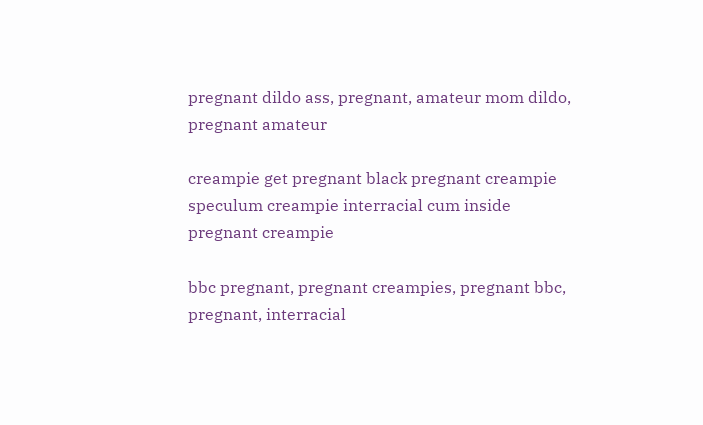pregnant dildo ass, pregnant, amateur mom dildo, pregnant amateur

creampie get pregnant black pregnant creampie speculum creampie interracial cum inside pregnant creampie

bbc pregnant, pregnant creampies, pregnant bbc, pregnant, interracial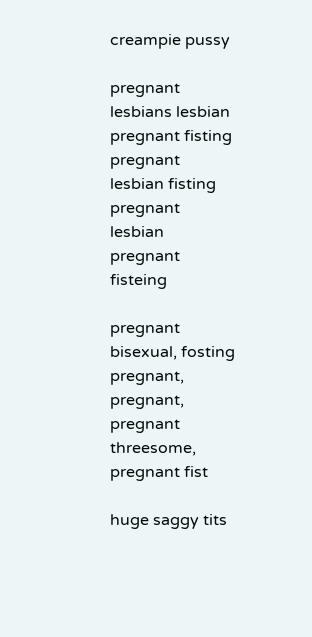creampie pussy

pregnant lesbians lesbian pregnant fisting pregnant lesbian fisting pregnant lesbian pregnant fisteing

pregnant bisexual, fosting pregnant, pregnant, pregnant threesome, pregnant fist

huge saggy tits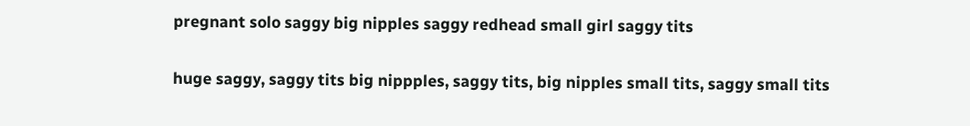pregnant solo saggy big nipples saggy redhead small girl saggy tits

huge saggy, saggy tits big nippples, saggy tits, big nipples small tits, saggy small tits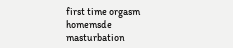first time orgasm homemsde masturbation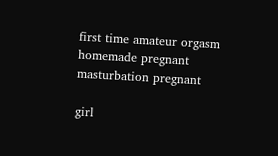first time amateur orgasm homemade pregnant masturbation pregnant

girl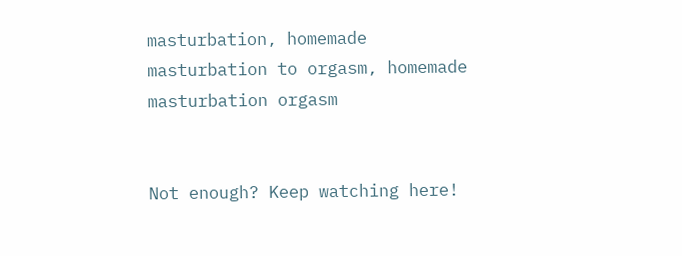masturbation, homemade masturbation to orgasm, homemade masturbation orgasm


Not enough? Keep watching here!